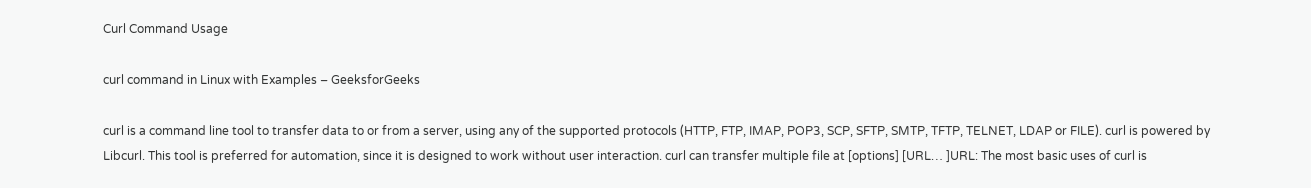Curl Command Usage

curl command in Linux with Examples – GeeksforGeeks

curl is a command line tool to transfer data to or from a server, using any of the supported protocols (HTTP, FTP, IMAP, POP3, SCP, SFTP, SMTP, TFTP, TELNET, LDAP or FILE). curl is powered by Libcurl. This tool is preferred for automation, since it is designed to work without user interaction. curl can transfer multiple file at [options] [URL… ]URL: The most basic uses of curl is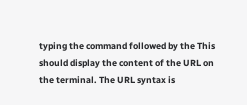typing the command followed by the This should display the content of the URL on the terminal. The URL syntax is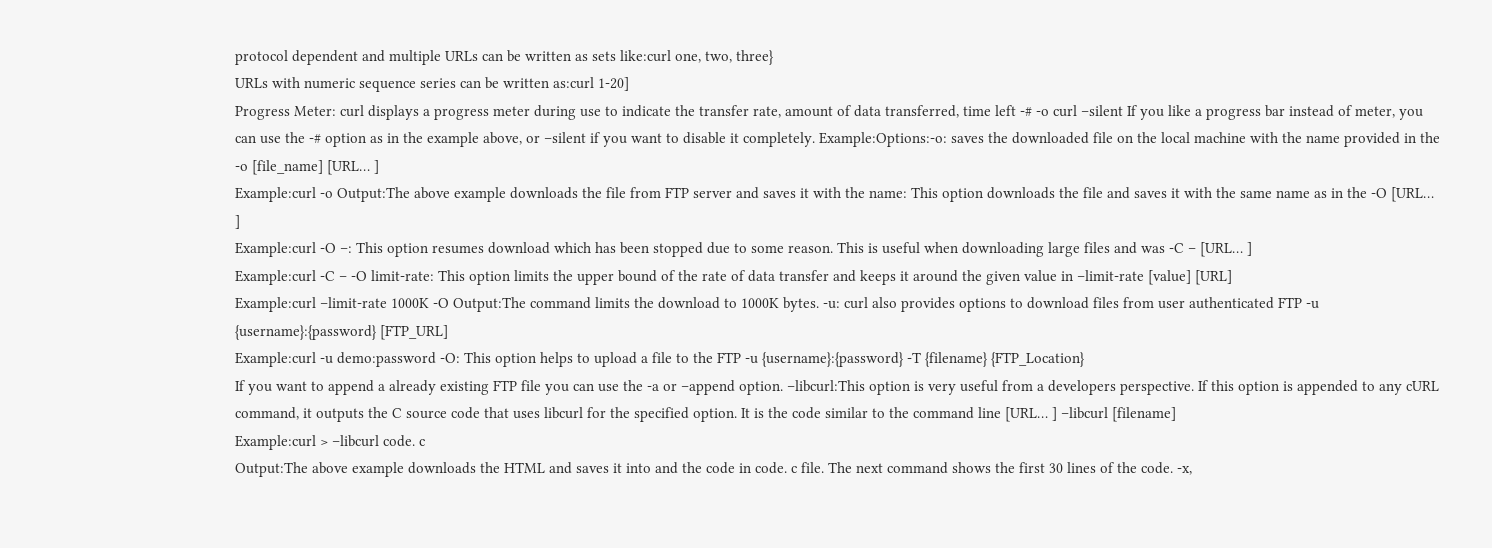protocol dependent and multiple URLs can be written as sets like:curl one, two, three}
URLs with numeric sequence series can be written as:curl 1-20]
Progress Meter: curl displays a progress meter during use to indicate the transfer rate, amount of data transferred, time left -# -o curl –silent If you like a progress bar instead of meter, you can use the -# option as in the example above, or –silent if you want to disable it completely. Example:Options:-o: saves the downloaded file on the local machine with the name provided in the -o [file_name] [URL… ]
Example:curl -o Output:The above example downloads the file from FTP server and saves it with the name: This option downloads the file and saves it with the same name as in the -O [URL… ]
Example:curl -O –: This option resumes download which has been stopped due to some reason. This is useful when downloading large files and was -C – [URL… ]
Example:curl -C – -O limit-rate: This option limits the upper bound of the rate of data transfer and keeps it around the given value in –limit-rate [value] [URL]
Example:curl –limit-rate 1000K -O Output:The command limits the download to 1000K bytes. -u: curl also provides options to download files from user authenticated FTP -u {username}:{password} [FTP_URL]
Example:curl -u demo:password -O: This option helps to upload a file to the FTP -u {username}:{password} -T {filename} {FTP_Location}
If you want to append a already existing FTP file you can use the -a or –append option. –libcurl:This option is very useful from a developers perspective. If this option is appended to any cURL command, it outputs the C source code that uses libcurl for the specified option. It is the code similar to the command line [URL… ] –libcurl [filename]
Example:curl > –libcurl code. c
Output:The above example downloads the HTML and saves it into and the code in code. c file. The next command shows the first 30 lines of the code. -x,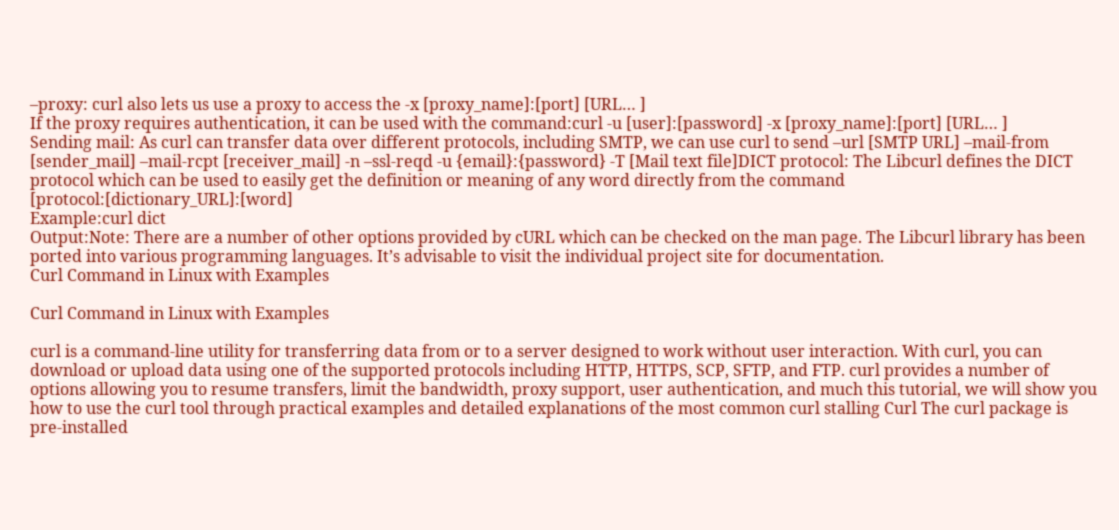–proxy: curl also lets us use a proxy to access the -x [proxy_name]:[port] [URL… ]
If the proxy requires authentication, it can be used with the command:curl -u [user]:[password] -x [proxy_name]:[port] [URL… ]
Sending mail: As curl can transfer data over different protocols, including SMTP, we can use curl to send –url [SMTP URL] –mail-from [sender_mail] –mail-rcpt [receiver_mail] -n –ssl-reqd -u {email}:{password} -T [Mail text file]DICT protocol: The Libcurl defines the DICT protocol which can be used to easily get the definition or meaning of any word directly from the command [protocol:[dictionary_URL]:[word]
Example:curl dict
Output:Note: There are a number of other options provided by cURL which can be checked on the man page. The Libcurl library has been ported into various programming languages. It’s advisable to visit the individual project site for documentation.
Curl Command in Linux with Examples

Curl Command in Linux with Examples

curl is a command-line utility for transferring data from or to a server designed to work without user interaction. With curl, you can download or upload data using one of the supported protocols including HTTP, HTTPS, SCP, SFTP, and FTP. curl provides a number of options allowing you to resume transfers, limit the bandwidth, proxy support, user authentication, and much this tutorial, we will show you how to use the curl tool through practical examples and detailed explanations of the most common curl stalling Curl The curl package is pre-installed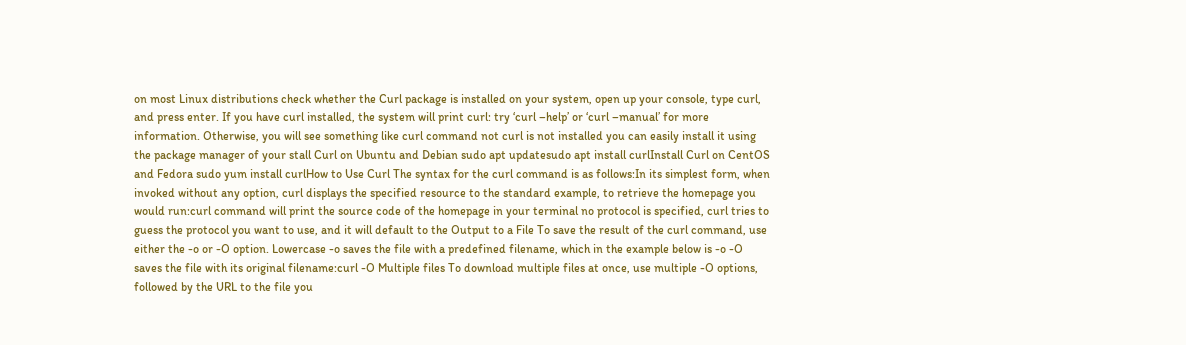on most Linux distributions check whether the Curl package is installed on your system, open up your console, type curl, and press enter. If you have curl installed, the system will print curl: try ‘curl –help’ or ‘curl –manual’ for more information. Otherwise, you will see something like curl command not curl is not installed you can easily install it using the package manager of your stall Curl on Ubuntu and Debian sudo apt updatesudo apt install curlInstall Curl on CentOS and Fedora sudo yum install curlHow to Use Curl The syntax for the curl command is as follows:In its simplest form, when invoked without any option, curl displays the specified resource to the standard example, to retrieve the homepage you would run:curl command will print the source code of the homepage in your terminal no protocol is specified, curl tries to guess the protocol you want to use, and it will default to the Output to a File To save the result of the curl command, use either the -o or -O option. Lowercase -o saves the file with a predefined filename, which in the example below is -o -O saves the file with its original filename:curl -O Multiple files To download multiple files at once, use multiple -O options, followed by the URL to the file you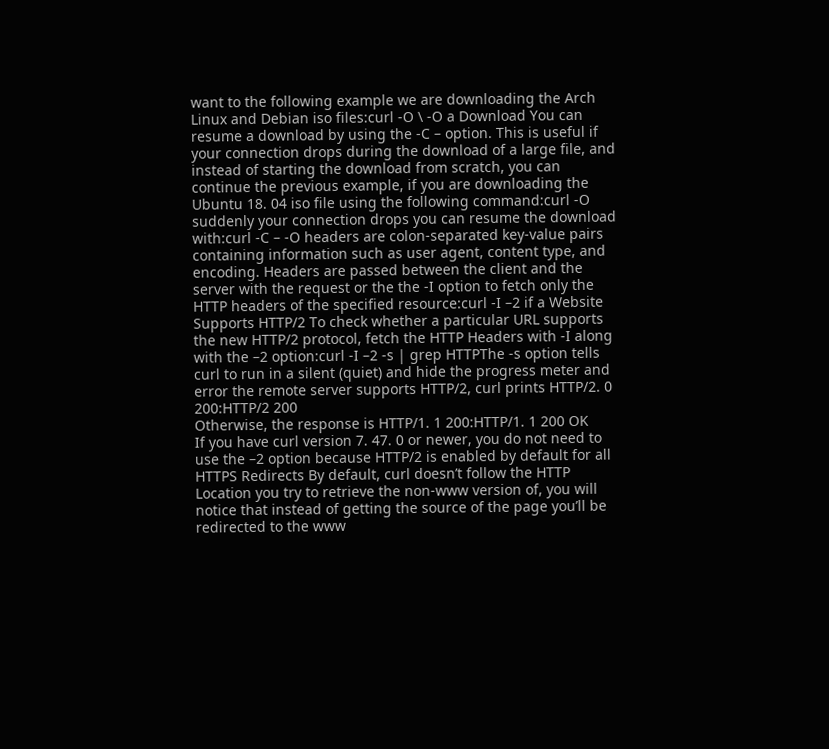want to the following example we are downloading the Arch Linux and Debian iso files:curl -O \ -O a Download You can resume a download by using the -C – option. This is useful if your connection drops during the download of a large file, and instead of starting the download from scratch, you can continue the previous example, if you are downloading the Ubuntu 18. 04 iso file using the following command:curl -O suddenly your connection drops you can resume the download with:curl -C – -O headers are colon-separated key-value pairs containing information such as user agent, content type, and encoding. Headers are passed between the client and the server with the request or the the -I option to fetch only the HTTP headers of the specified resource:curl -I –2 if a Website Supports HTTP/2 To check whether a particular URL supports the new HTTP/2 protocol, fetch the HTTP Headers with -I along with the –2 option:curl -I –2 -s | grep HTTPThe -s option tells curl to run in a silent (quiet) and hide the progress meter and error the remote server supports HTTP/2, curl prints HTTP/2. 0 200:HTTP/2 200
Otherwise, the response is HTTP/1. 1 200:HTTP/1. 1 200 OK
If you have curl version 7. 47. 0 or newer, you do not need to use the –2 option because HTTP/2 is enabled by default for all HTTPS Redirects By default, curl doesn’t follow the HTTP Location you try to retrieve the non-www version of, you will notice that instead of getting the source of the page you’ll be redirected to the www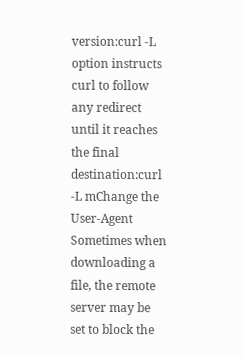version:curl -L option instructs curl to follow any redirect until it reaches the final destination:curl -L mChange the User-Agent Sometimes when downloading a file, the remote server may be set to block the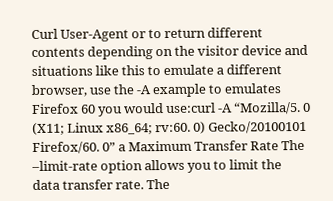Curl User-Agent or to return different contents depending on the visitor device and situations like this to emulate a different browser, use the -A example to emulates Firefox 60 you would use:curl -A “Mozilla/5. 0 (X11; Linux x86_64; rv:60. 0) Gecko/20100101 Firefox/60. 0” a Maximum Transfer Rate The –limit-rate option allows you to limit the data transfer rate. The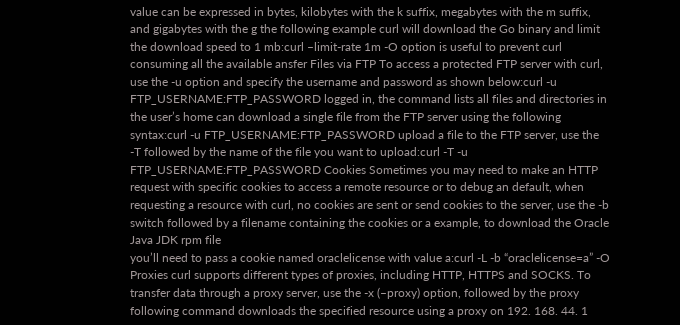value can be expressed in bytes, kilobytes with the k suffix, megabytes with the m suffix, and gigabytes with the g the following example curl will download the Go binary and limit the download speed to 1 mb:curl –limit-rate 1m -O option is useful to prevent curl consuming all the available ansfer Files via FTP To access a protected FTP server with curl, use the -u option and specify the username and password as shown below:curl -u FTP_USERNAME:FTP_PASSWORD logged in, the command lists all files and directories in the user’s home can download a single file from the FTP server using the following syntax:curl -u FTP_USERNAME:FTP_PASSWORD upload a file to the FTP server, use the -T followed by the name of the file you want to upload:curl -T -u FTP_USERNAME:FTP_PASSWORD Cookies Sometimes you may need to make an HTTP request with specific cookies to access a remote resource or to debug an default, when requesting a resource with curl, no cookies are sent or send cookies to the server, use the -b switch followed by a filename containing the cookies or a example, to download the Oracle Java JDK rpm file
you’ll need to pass a cookie named oraclelicense with value a:curl -L -b “oraclelicense=a” -O Proxies curl supports different types of proxies, including HTTP, HTTPS and SOCKS. To transfer data through a proxy server, use the -x (–proxy) option, followed by the proxy following command downloads the specified resource using a proxy on 192. 168. 44. 1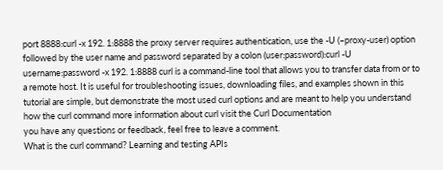port 8888:curl -x 192. 1:8888 the proxy server requires authentication, use the -U (–proxy-user) option followed by the user name and password separated by a colon (user:password):curl -U username:password -x 192. 1:8888 curl is a command-line tool that allows you to transfer data from or to a remote host. It is useful for troubleshooting issues, downloading files, and examples shown in this tutorial are simple, but demonstrate the most used curl options and are meant to help you understand how the curl command more information about curl visit the Curl Documentation
you have any questions or feedback, feel free to leave a comment.
What is the curl command? Learning and testing APIs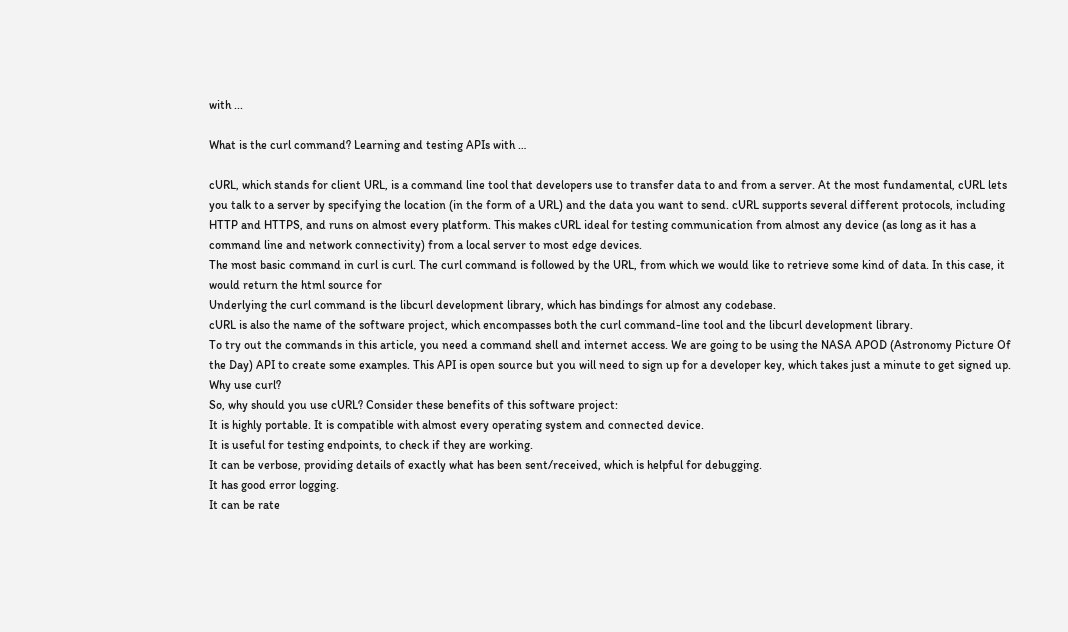with ...

What is the curl command? Learning and testing APIs with …

cURL, which stands for client URL, is a command line tool that developers use to transfer data to and from a server. At the most fundamental, cURL lets you talk to a server by specifying the location (in the form of a URL) and the data you want to send. cURL supports several different protocols, including HTTP and HTTPS, and runs on almost every platform. This makes cURL ideal for testing communication from almost any device (as long as it has a command line and network connectivity) from a local server to most edge devices.
The most basic command in curl is curl. The curl command is followed by the URL, from which we would like to retrieve some kind of data. In this case, it would return the html source for
Underlying the curl command is the libcurl development library, which has bindings for almost any codebase.
cURL is also the name of the software project, which encompasses both the curl command-line tool and the libcurl development library.
To try out the commands in this article, you need a command shell and internet access. We are going to be using the NASA APOD (Astronomy Picture Of the Day) API to create some examples. This API is open source but you will need to sign up for a developer key, which takes just a minute to get signed up.
Why use curl?
So, why should you use cURL? Consider these benefits of this software project:
It is highly portable. It is compatible with almost every operating system and connected device.
It is useful for testing endpoints, to check if they are working.
It can be verbose, providing details of exactly what has been sent/received, which is helpful for debugging.
It has good error logging.
It can be rate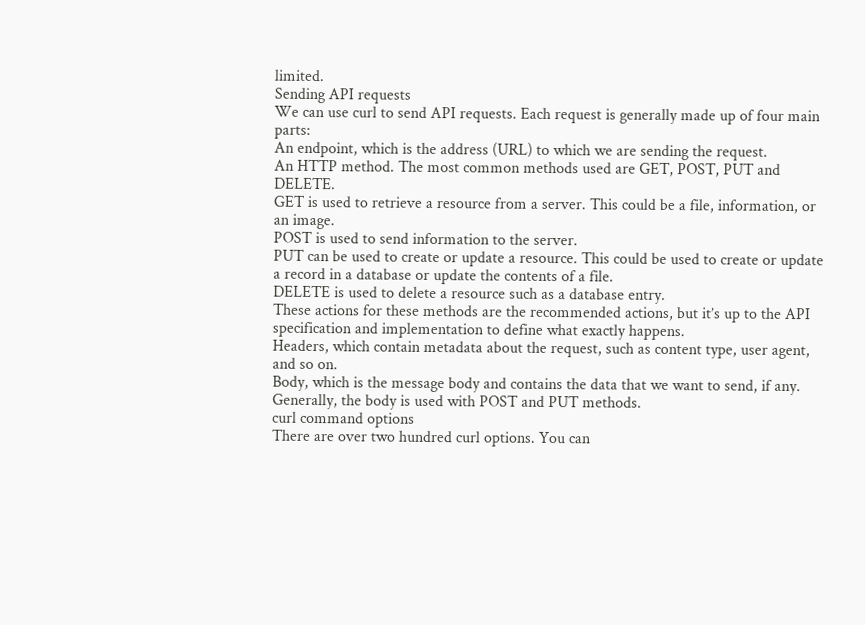limited.
Sending API requests
We can use curl to send API requests. Each request is generally made up of four main parts:
An endpoint, which is the address (URL) to which we are sending the request.
An HTTP method. The most common methods used are GET, POST, PUT and DELETE.
GET is used to retrieve a resource from a server. This could be a file, information, or an image.
POST is used to send information to the server.
PUT can be used to create or update a resource. This could be used to create or update a record in a database or update the contents of a file.
DELETE is used to delete a resource such as a database entry.
These actions for these methods are the recommended actions, but it’s up to the API specification and implementation to define what exactly happens.
Headers, which contain metadata about the request, such as content type, user agent, and so on.
Body, which is the message body and contains the data that we want to send, if any. Generally, the body is used with POST and PUT methods.
curl command options
There are over two hundred curl options. You can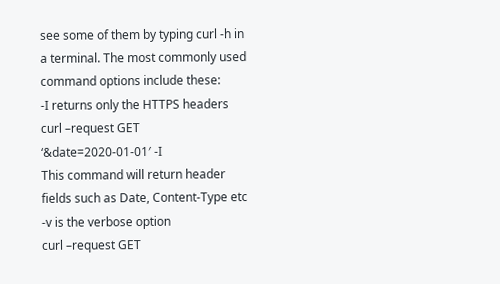see some of them by typing curl -h in a terminal. The most commonly used command options include these:
-I returns only the HTTPS headers
curl –request GET ‘&date=2020-01-01′ -I
This command will return header fields such as Date, Content-Type etc
-v is the verbose option
curl –request GET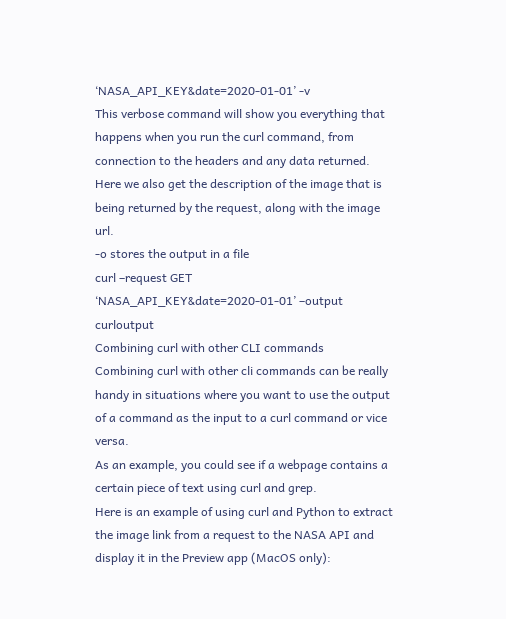‘NASA_API_KEY&date=2020-01-01’ -v
This verbose command will show you everything that happens when you run the curl command, from connection to the headers and any data returned. Here we also get the description of the image that is being returned by the request, along with the image url.
-o stores the output in a file
curl –request GET ‘NASA_API_KEY&date=2020-01-01’ –output curloutput
Combining curl with other CLI commands
Combining curl with other cli commands can be really handy in situations where you want to use the output of a command as the input to a curl command or vice versa.
As an example, you could see if a webpage contains a certain piece of text using curl and grep.
Here is an example of using curl and Python to extract the image link from a request to the NASA API and display it in the Preview app (MacOS only):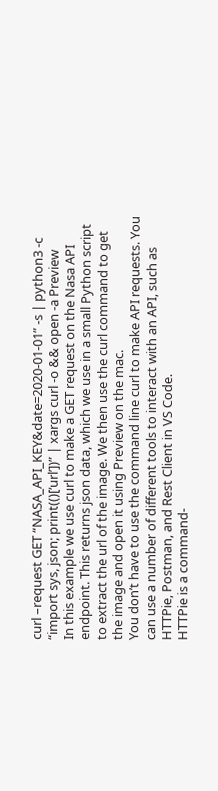curl –request GET “NASA_API_KEY&date=2020-01-01” -s | python3 -c “import sys, json; print(()[‘url’])” | xargs curl -o && open -a Preview
In this example we use curl to make a GET request on the Nasa API endpoint. This returns json data, which we use in a small Python script to extract the url of the image. We then use the curl command to get the image and open it using Preview on the mac.
You don’t have to use the command line curl to make API requests. You can use a number of different tools to interact with an API, such as HTTPie, Postman, and Rest Client in VS Code.
HTTPie is a command-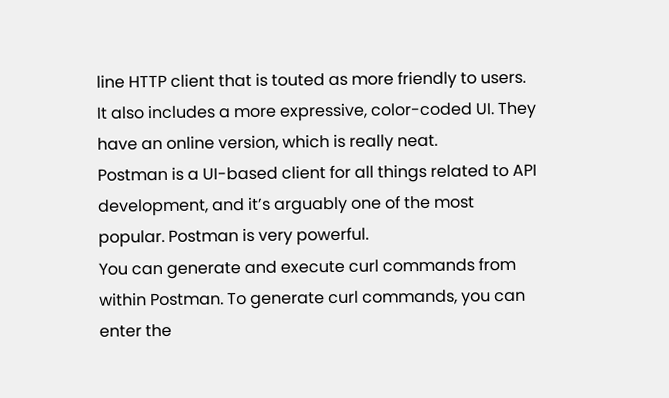line HTTP client that is touted as more friendly to users. It also includes a more expressive, color-coded UI. They have an online version, which is really neat.
Postman is a UI-based client for all things related to API development, and it’s arguably one of the most popular. Postman is very powerful.
You can generate and execute curl commands from within Postman. To generate curl commands, you can enter the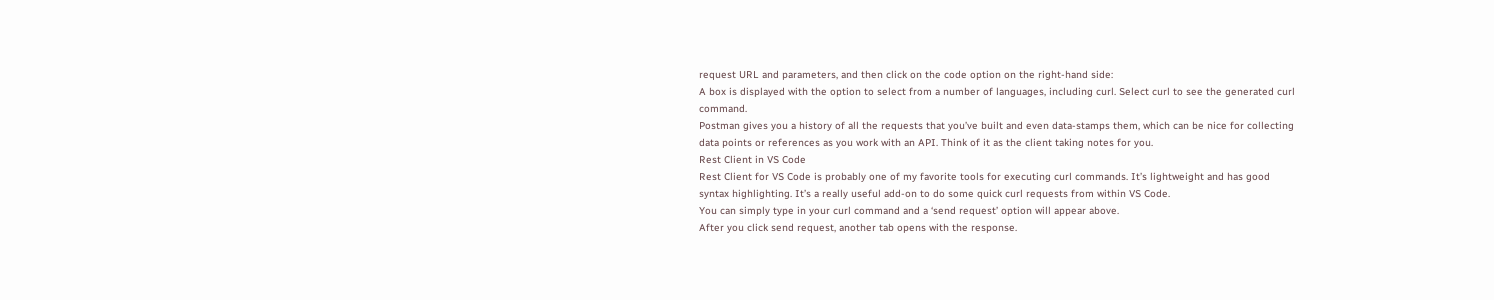request URL and parameters, and then click on the code option on the right-hand side:
A box is displayed with the option to select from a number of languages, including curl. Select curl to see the generated curl command.
Postman gives you a history of all the requests that you’ve built and even data-stamps them, which can be nice for collecting data points or references as you work with an API. Think of it as the client taking notes for you.
Rest Client in VS Code
Rest Client for VS Code is probably one of my favorite tools for executing curl commands. It’s lightweight and has good syntax highlighting. It’s a really useful add-on to do some quick curl requests from within VS Code.
You can simply type in your curl command and a ‘send request’ option will appear above.
After you click send request, another tab opens with the response.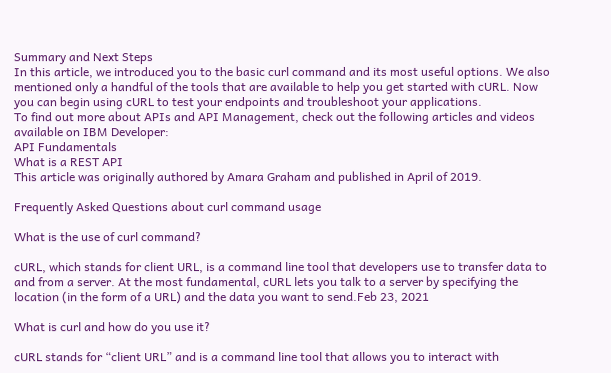Summary and Next Steps
In this article, we introduced you to the basic curl command and its most useful options. We also mentioned only a handful of the tools that are available to help you get started with cURL. Now you can begin using cURL to test your endpoints and troubleshoot your applications.
To find out more about APIs and API Management, check out the following articles and videos available on IBM Developer:
API Fundamentals
What is a REST API
This article was originally authored by Amara Graham and published in April of 2019.

Frequently Asked Questions about curl command usage

What is the use of curl command?

cURL, which stands for client URL, is a command line tool that developers use to transfer data to and from a server. At the most fundamental, cURL lets you talk to a server by specifying the location (in the form of a URL) and the data you want to send.Feb 23, 2021

What is curl and how do you use it?

cURL stands for “client URL” and is a command line tool that allows you to interact with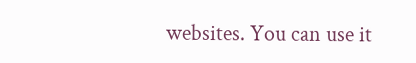websites. You can use it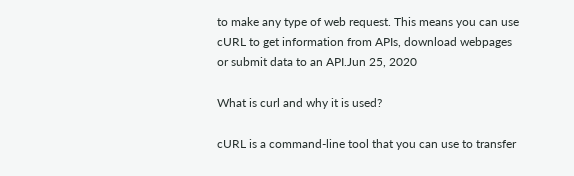to make any type of web request. This means you can use cURL to get information from APIs, download webpages or submit data to an API.Jun 25, 2020

What is curl and why it is used?

cURL is a command-line tool that you can use to transfer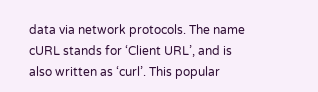data via network protocols. The name cURL stands for ‘Client URL’, and is also written as ‘curl’. This popular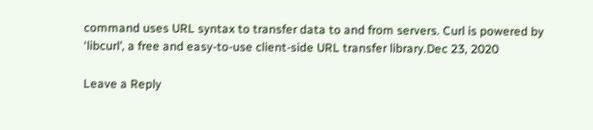command uses URL syntax to transfer data to and from servers. Curl is powered by ‘libcurl’, a free and easy-to-use client-side URL transfer library.Dec 23, 2020

Leave a Reply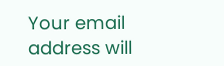Your email address will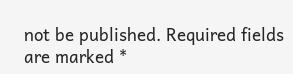not be published. Required fields are marked *